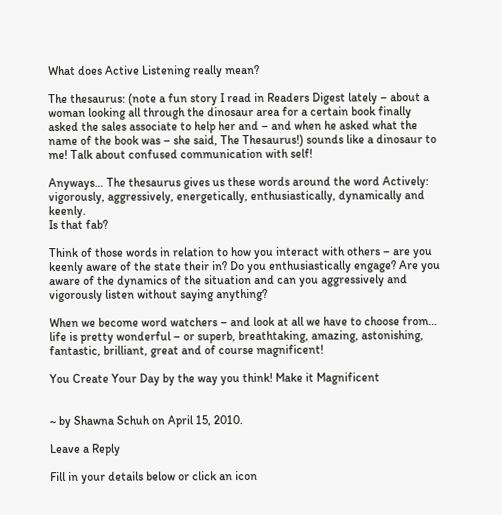What does Active Listening really mean?

The thesaurus: (note a fun story I read in Readers Digest lately – about a woman looking all through the dinosaur area for a certain book finally asked the sales associate to help her and – and when he asked what the name of the book was – she said, The Thesaurus!) sounds like a dinosaur to me! Talk about confused communication with self!

Anyways… The thesaurus gives us these words around the word Actively: vigorously, aggressively, energetically, enthusiastically, dynamically and keenly.
Is that fab?

Think of those words in relation to how you interact with others – are you keenly aware of the state their in? Do you enthusiastically engage? Are you aware of the dynamics of the situation and can you aggressively and vigorously listen without saying anything?

When we become word watchers – and look at all we have to choose from… life is pretty wonderful – or superb, breathtaking, amazing, astonishing, fantastic, brilliant, great and of course magnificent!

You Create Your Day by the way you think! Make it Magnificent


~ by Shawna Schuh on April 15, 2010.

Leave a Reply

Fill in your details below or click an icon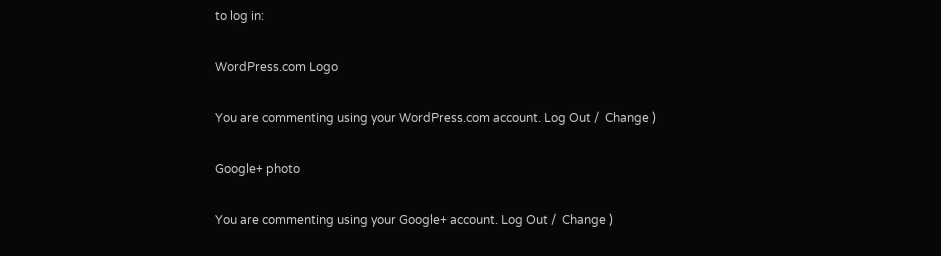to log in:

WordPress.com Logo

You are commenting using your WordPress.com account. Log Out /  Change )

Google+ photo

You are commenting using your Google+ account. Log Out /  Change )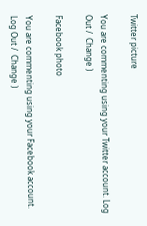Twitter picture

You are commenting using your Twitter account. Log Out /  Change )

Facebook photo

You are commenting using your Facebook account. Log Out /  Change )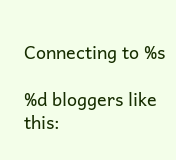Connecting to %s

%d bloggers like this: